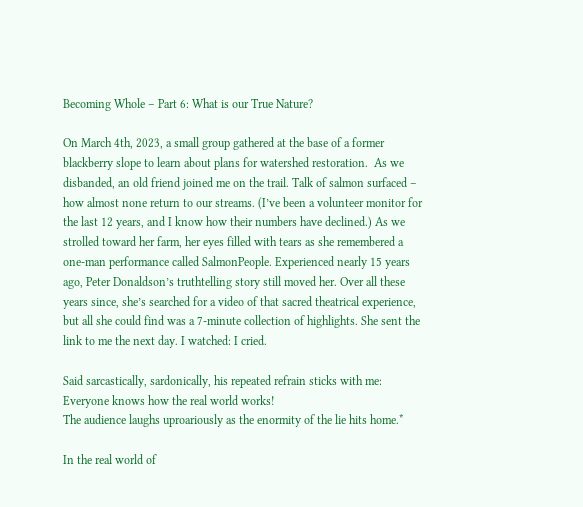Becoming Whole – Part 6: What is our True Nature?

On March 4th, 2023, a small group gathered at the base of a former blackberry slope to learn about plans for watershed restoration.  As we disbanded, an old friend joined me on the trail. Talk of salmon surfaced – how almost none return to our streams. (I’ve been a volunteer monitor for the last 12 years, and I know how their numbers have declined.) As we strolled toward her farm, her eyes filled with tears as she remembered a one-man performance called SalmonPeople. Experienced nearly 15 years ago, Peter Donaldson’s truthtelling story still moved her. Over all these years since, she’s searched for a video of that sacred theatrical experience, but all she could find was a 7-minute collection of highlights. She sent the link to me the next day. I watched: I cried.

Said sarcastically, sardonically, his repeated refrain sticks with me:
Everyone knows how the real world works!
The audience laughs uproariously as the enormity of the lie hits home.*

In the real world of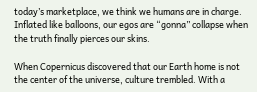today’s marketplace, we think we humans are in charge. Inflated like balloons, our egos are “gonna” collapse when the truth finally pierces our skins.

When Copernicus discovered that our Earth home is not the center of the universe, culture trembled. With a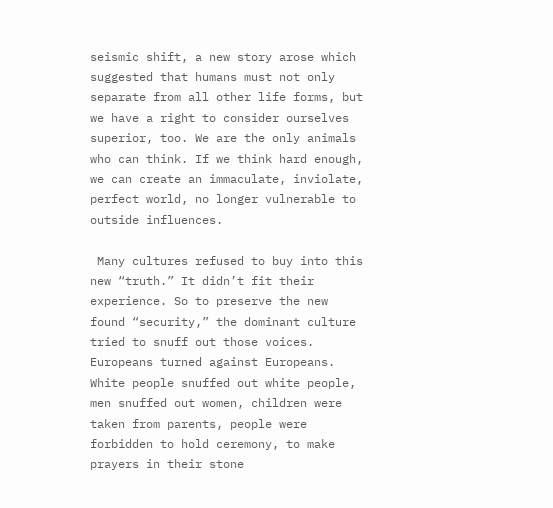seismic shift, a new story arose which suggested that humans must not only separate from all other life forms, but we have a right to consider ourselves superior, too. We are the only animals who can think. If we think hard enough, we can create an immaculate, inviolate, perfect world, no longer vulnerable to outside influences.

 Many cultures refused to buy into this new “truth.” It didn’t fit their experience. So to preserve the new found “security,” the dominant culture tried to snuff out those voices. Europeans turned against Europeans. White people snuffed out white people, men snuffed out women, children were taken from parents, people were forbidden to hold ceremony, to make prayers in their stone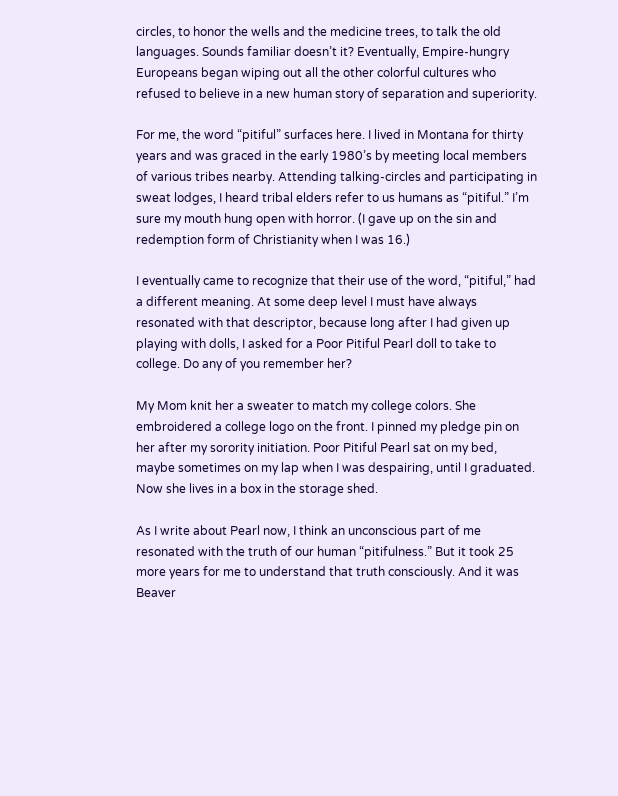circles, to honor the wells and the medicine trees, to talk the old languages. Sounds familiar doesn’t it? Eventually, Empire-hungry Europeans began wiping out all the other colorful cultures who refused to believe in a new human story of separation and superiority.

For me, the word “pitiful” surfaces here. I lived in Montana for thirty years and was graced in the early 1980’s by meeting local members of various tribes nearby. Attending talking-circles and participating in sweat lodges, I heard tribal elders refer to us humans as “pitiful.” I’m sure my mouth hung open with horror. (I gave up on the sin and redemption form of Christianity when I was 16.)

I eventually came to recognize that their use of the word, “pitiful,” had a different meaning. At some deep level I must have always resonated with that descriptor, because long after I had given up playing with dolls, I asked for a Poor Pitiful Pearl doll to take to college. Do any of you remember her?

My Mom knit her a sweater to match my college colors. She embroidered a college logo on the front. I pinned my pledge pin on her after my sorority initiation. Poor Pitiful Pearl sat on my bed, maybe sometimes on my lap when I was despairing, until I graduated. Now she lives in a box in the storage shed.

As I write about Pearl now, I think an unconscious part of me resonated with the truth of our human “pitifulness.” But it took 25 more years for me to understand that truth consciously. And it was Beaver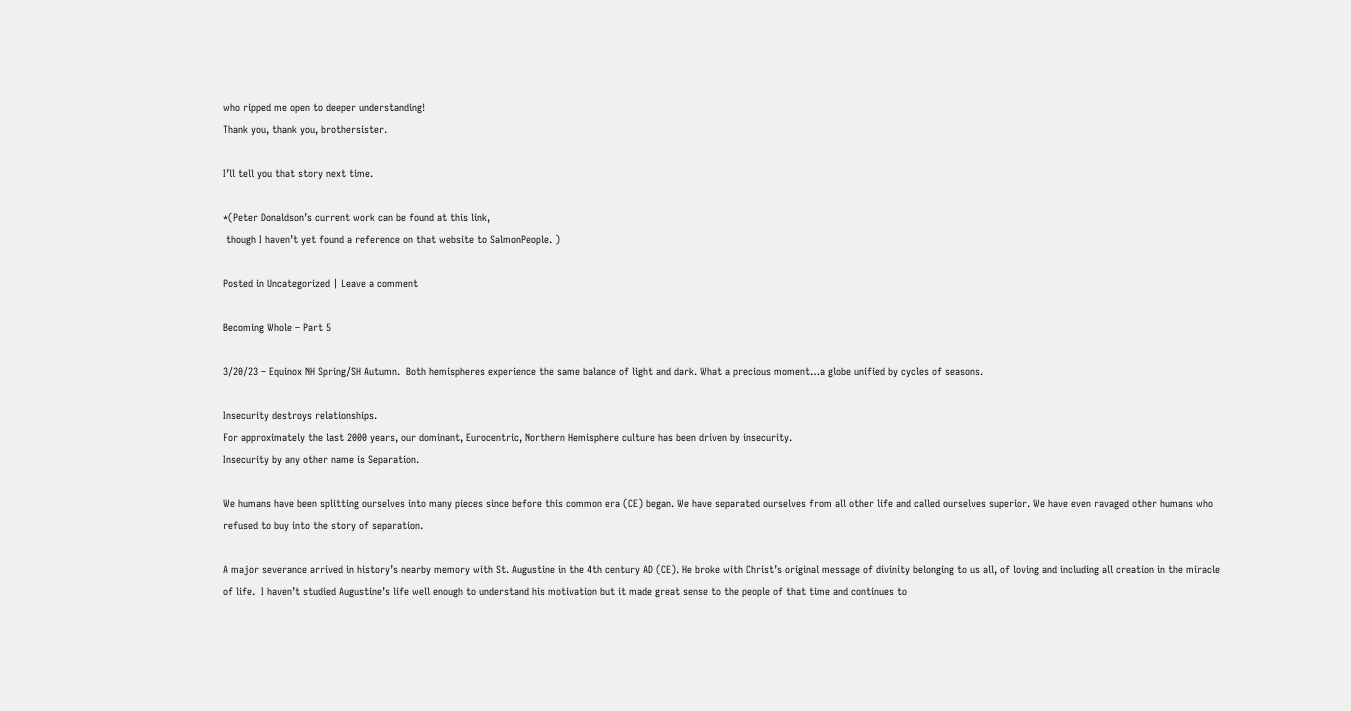who ripped me open to deeper understanding!
Thank you, thank you, brothersister.

I’ll tell you that story next time.

*(Peter Donaldson’s current work can be found at this link,
 though I haven’t yet found a reference on that website to SalmonPeople. )

Posted in Uncategorized | Leave a comment

Becoming Whole – Part 5

3/20/23 – Equinox NH Spring/SH Autumn.  Both hemispheres experience the same balance of light and dark. What a precious moment…a globe unified by cycles of seasons.

Insecurity destroys relationships.
For approximately the last 2000 years, our dominant, Eurocentric, Northern Hemisphere culture has been driven by insecurity.
Insecurity by any other name is Separation.

We humans have been splitting ourselves into many pieces since before this common era (CE) began. We have separated ourselves from all other life and called ourselves superior. We have even ravaged other humans who refused to buy into the story of separation.

A major severance arrived in history’s nearby memory with St. Augustine in the 4th century AD (CE). He broke with Christ’s original message of divinity belonging to us all, of loving and including all creation in the miracle of life.  I haven’t studied Augustine’s life well enough to understand his motivation but it made great sense to the people of that time and continues to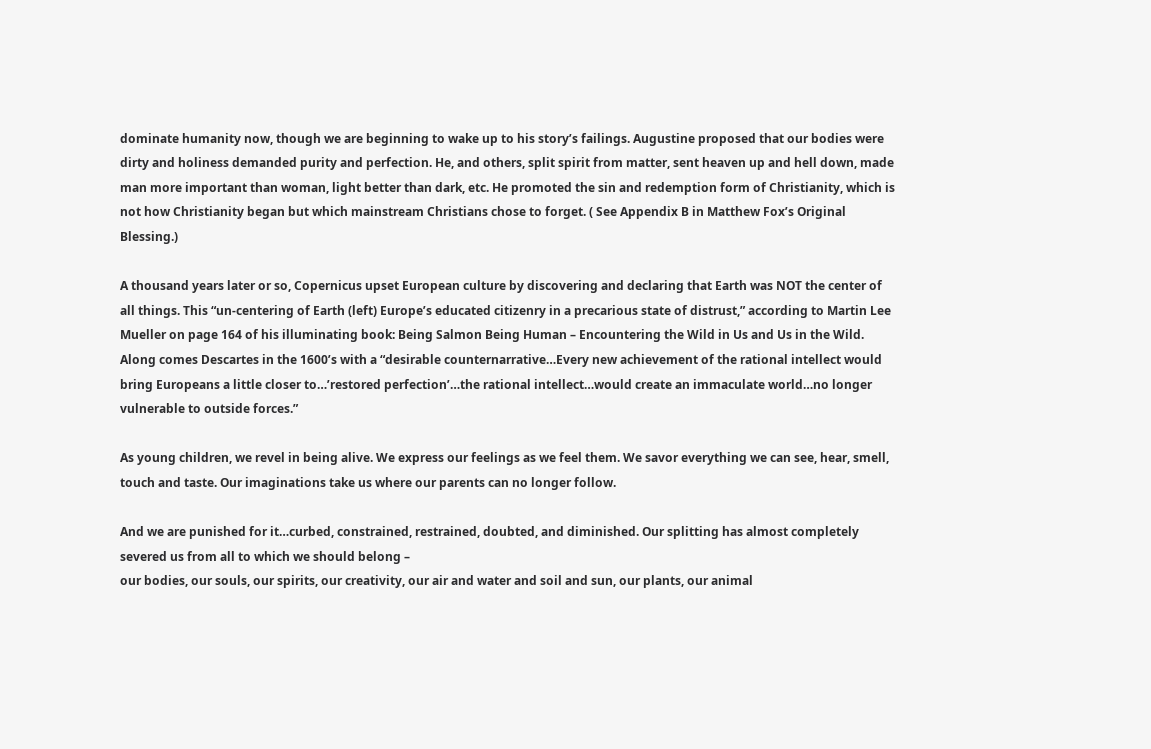dominate humanity now, though we are beginning to wake up to his story’s failings. Augustine proposed that our bodies were dirty and holiness demanded purity and perfection. He, and others, split spirit from matter, sent heaven up and hell down, made man more important than woman, light better than dark, etc. He promoted the sin and redemption form of Christianity, which is not how Christianity began but which mainstream Christians chose to forget. ( See Appendix B in Matthew Fox’s Original Blessing.)

A thousand years later or so, Copernicus upset European culture by discovering and declaring that Earth was NOT the center of all things. This “un-centering of Earth (left) Europe’s educated citizenry in a precarious state of distrust,” according to Martin Lee Mueller on page 164 of his illuminating book: Being Salmon Being Human – Encountering the Wild in Us and Us in the Wild.  Along comes Descartes in the 1600’s with a “desirable counternarrative…Every new achievement of the rational intellect would bring Europeans a little closer to…’restored perfection’…the rational intellect…would create an immaculate world…no longer vulnerable to outside forces.”

As young children, we revel in being alive. We express our feelings as we feel them. We savor everything we can see, hear, smell, touch and taste. Our imaginations take us where our parents can no longer follow.

And we are punished for it…curbed, constrained, restrained, doubted, and diminished. Our splitting has almost completely severed us from all to which we should belong –
our bodies, our souls, our spirits, our creativity, our air and water and soil and sun, our plants, our animal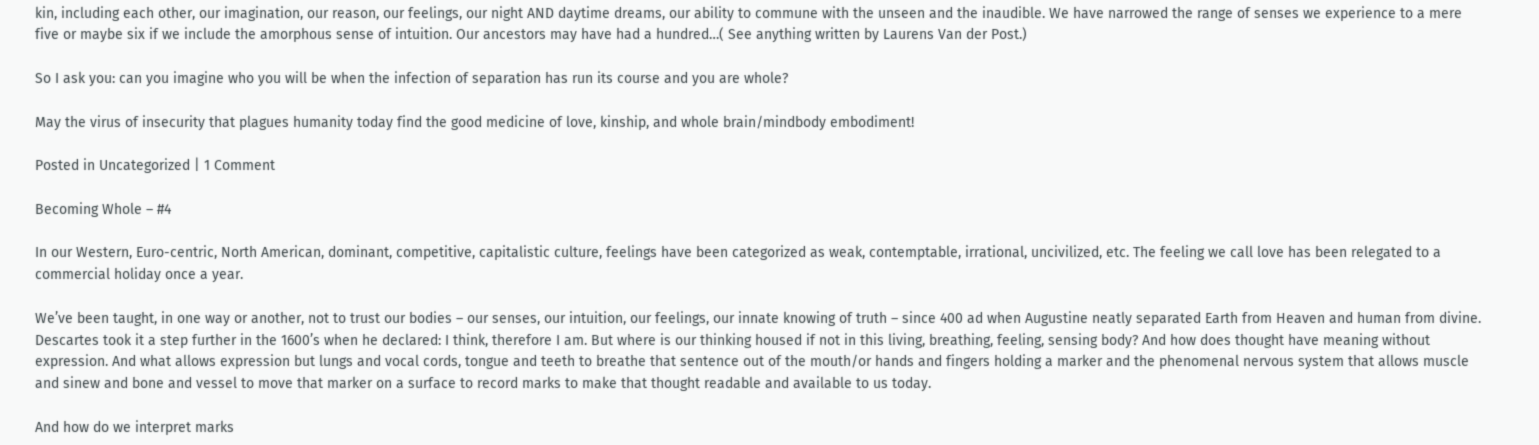kin, including each other, our imagination, our reason, our feelings, our night AND daytime dreams, our ability to commune with the unseen and the inaudible. We have narrowed the range of senses we experience to a mere five or maybe six if we include the amorphous sense of intuition. Our ancestors may have had a hundred…( See anything written by Laurens Van der Post.)

So I ask you: can you imagine who you will be when the infection of separation has run its course and you are whole?

May the virus of insecurity that plagues humanity today find the good medicine of love, kinship, and whole brain/mindbody embodiment!

Posted in Uncategorized | 1 Comment

Becoming Whole – #4

In our Western, Euro-centric, North American, dominant, competitive, capitalistic culture, feelings have been categorized as weak, contemptable, irrational, uncivilized, etc. The feeling we call love has been relegated to a commercial holiday once a year.

We’ve been taught, in one way or another, not to trust our bodies – our senses, our intuition, our feelings, our innate knowing of truth – since 400 ad when Augustine neatly separated Earth from Heaven and human from divine.  Descartes took it a step further in the 1600’s when he declared: I think, therefore I am. But where is our thinking housed if not in this living, breathing, feeling, sensing body? And how does thought have meaning without expression. And what allows expression but lungs and vocal cords, tongue and teeth to breathe that sentence out of the mouth/or hands and fingers holding a marker and the phenomenal nervous system that allows muscle and sinew and bone and vessel to move that marker on a surface to record marks to make that thought readable and available to us today.

And how do we interpret marks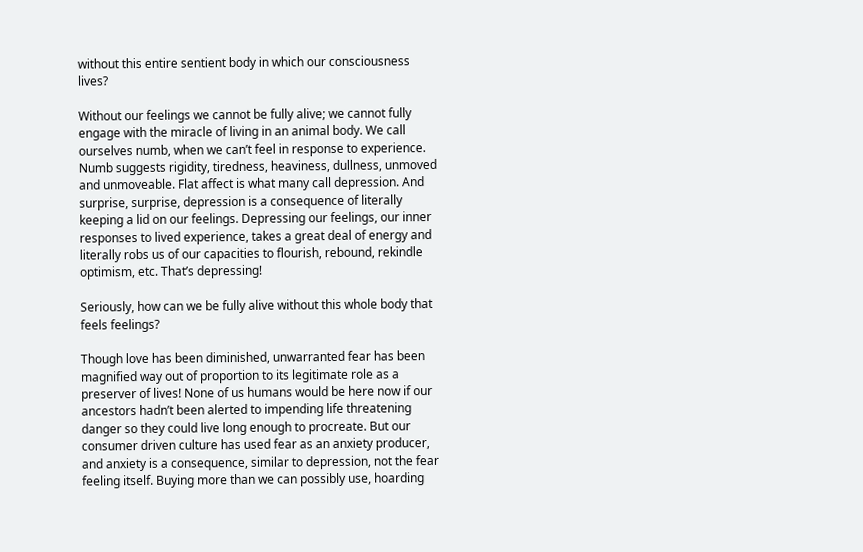without this entire sentient body in which our consciousness lives?

Without our feelings we cannot be fully alive; we cannot fully engage with the miracle of living in an animal body. We call ourselves numb, when we can’t feel in response to experience. Numb suggests rigidity, tiredness, heaviness, dullness, unmoved and unmoveable. Flat affect is what many call depression. And surprise, surprise, depression is a consequence of literally keeping a lid on our feelings. Depressing our feelings, our inner responses to lived experience, takes a great deal of energy and literally robs us of our capacities to flourish, rebound, rekindle optimism, etc. That’s depressing!

Seriously, how can we be fully alive without this whole body that feels feelings?

Though love has been diminished, unwarranted fear has been magnified way out of proportion to its legitimate role as a preserver of lives! None of us humans would be here now if our ancestors hadn’t been alerted to impending life threatening danger so they could live long enough to procreate. But our consumer driven culture has used fear as an anxiety producer, and anxiety is a consequence, similar to depression, not the fear feeling itself. Buying more than we can possibly use, hoarding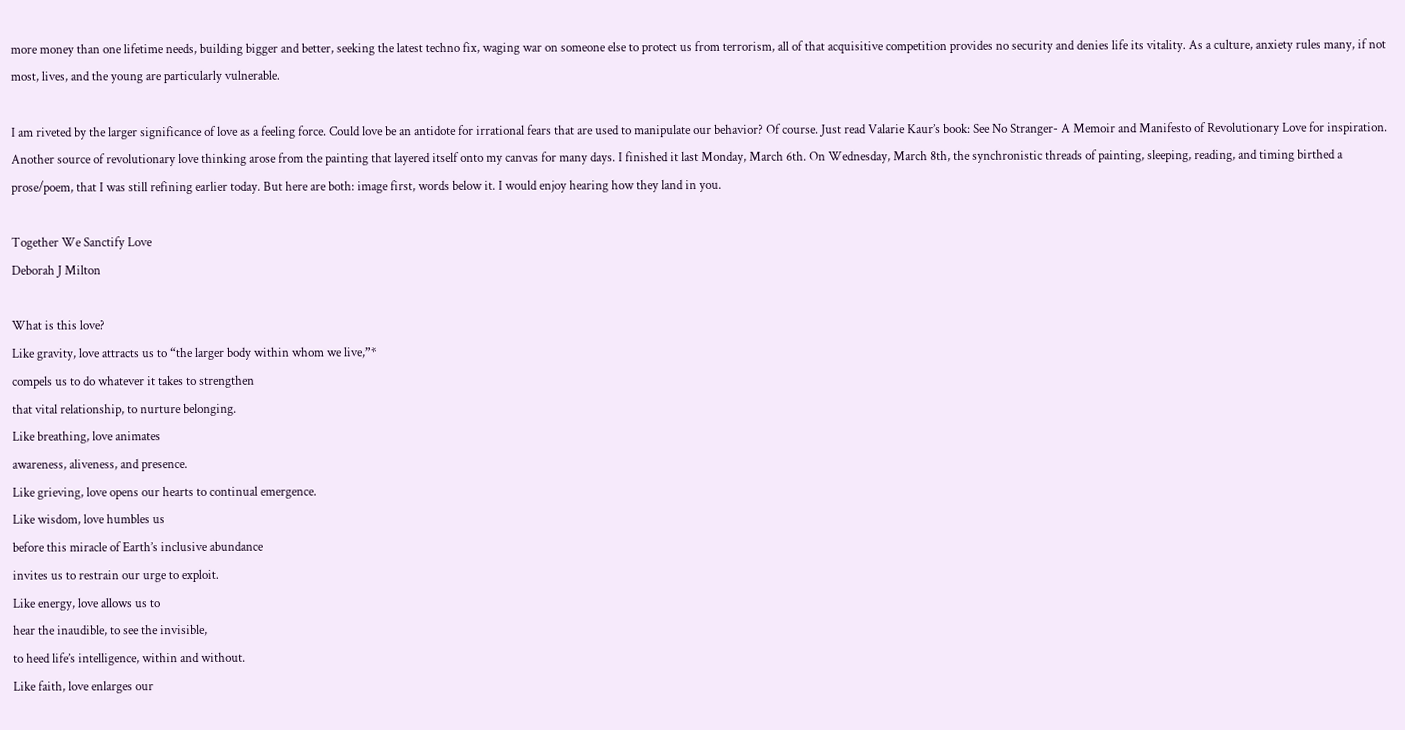more money than one lifetime needs, building bigger and better, seeking the latest techno fix, waging war on someone else to protect us from terrorism, all of that acquisitive competition provides no security and denies life its vitality. As a culture, anxiety rules many, if not most, lives, and the young are particularly vulnerable.

I am riveted by the larger significance of love as a feeling force. Could love be an antidote for irrational fears that are used to manipulate our behavior? Of course. Just read Valarie Kaur’s book: See No Stranger- A Memoir and Manifesto of Revolutionary Love for inspiration. Another source of revolutionary love thinking arose from the painting that layered itself onto my canvas for many days. I finished it last Monday, March 6th. On Wednesday, March 8th, the synchronistic threads of painting, sleeping, reading, and timing birthed a prose/poem, that I was still refining earlier today. But here are both: image first, words below it. I would enjoy hearing how they land in you.

Together We Sanctify Love
Deborah J Milton

What is this love?
Like gravity, love attracts us to “the larger body within whom we live,”*
compels us to do whatever it takes to strengthen
that vital relationship, to nurture belonging.
Like breathing, love animates
awareness, aliveness, and presence.
Like grieving, love opens our hearts to continual emergence.
Like wisdom, love humbles us
before this miracle of Earth’s inclusive abundance
invites us to restrain our urge to exploit.
Like energy, love allows us to
hear the inaudible, to see the invisible,
to heed life’s intelligence, within and without.
Like faith, love enlarges our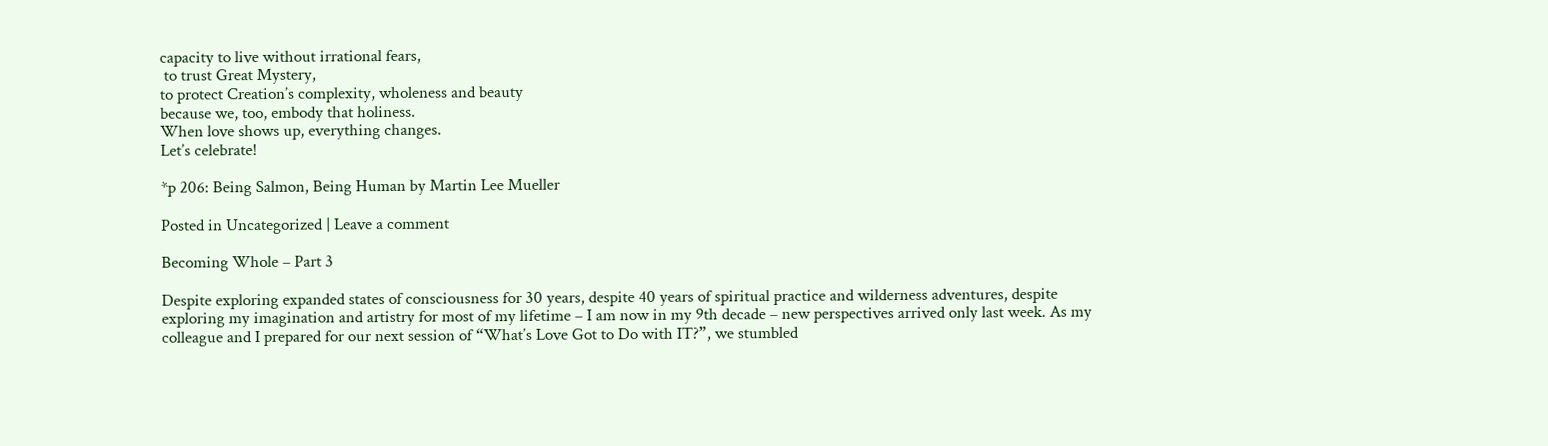capacity to live without irrational fears,
 to trust Great Mystery,
to protect Creation’s complexity, wholeness and beauty
because we, too, embody that holiness.
When love shows up, everything changes.
Let’s celebrate!

*p 206: Being Salmon, Being Human by Martin Lee Mueller

Posted in Uncategorized | Leave a comment

Becoming Whole – Part 3

Despite exploring expanded states of consciousness for 30 years, despite 40 years of spiritual practice and wilderness adventures, despite exploring my imagination and artistry for most of my lifetime – I am now in my 9th decade – new perspectives arrived only last week. As my colleague and I prepared for our next session of “What’s Love Got to Do with IT?”, we stumbled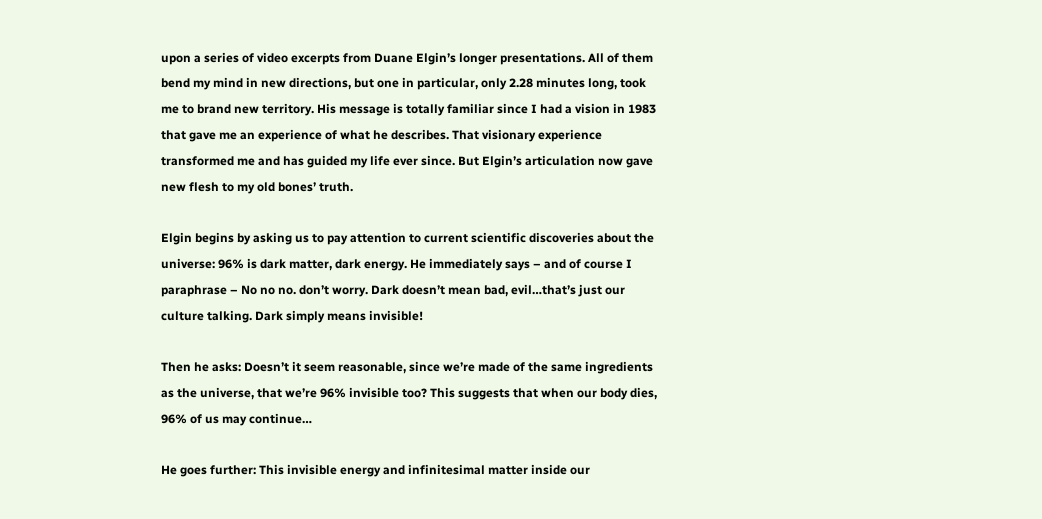upon a series of video excerpts from Duane Elgin’s longer presentations. All of them bend my mind in new directions, but one in particular, only 2.28 minutes long, took me to brand new territory. His message is totally familiar since I had a vision in 1983 that gave me an experience of what he describes. That visionary experience transformed me and has guided my life ever since. But Elgin’s articulation now gave new flesh to my old bones’ truth.

Elgin begins by asking us to pay attention to current scientific discoveries about the universe: 96% is dark matter, dark energy. He immediately says – and of course I paraphrase – No no no. don’t worry. Dark doesn’t mean bad, evil…that’s just our culture talking. Dark simply means invisible!

Then he asks: Doesn’t it seem reasonable, since we’re made of the same ingredients as the universe, that we’re 96% invisible too? This suggests that when our body dies, 96% of us may continue…

He goes further: This invisible energy and infinitesimal matter inside our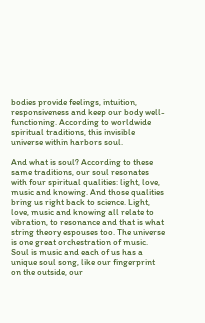bodies provide feelings, intuition, responsiveness and keep our body well-functioning. According to worldwide spiritual traditions, this invisible universe within harbors soul.

And what is soul? According to these same traditions, our soul resonates with four spiritual qualities: light, love, music and knowing. And those qualities bring us right back to science. Light, love, music and knowing all relate to vibration, to resonance and that is what string theory espouses too. The universe is one great orchestration of music. Soul is music and each of us has a unique soul song, like our fingerprint on the outside, our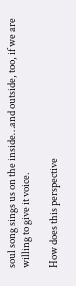soul song sings us on the inside…and outside, too, if we are willing to give it voice.

How does this perspective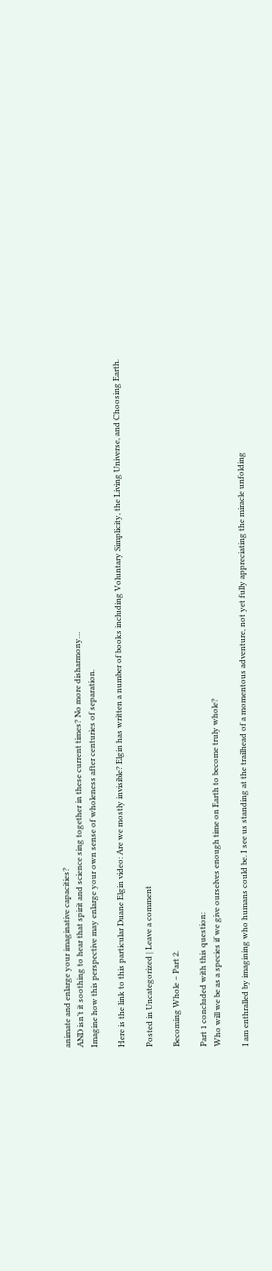animate and enlarge your imaginative capacities?
AND isn’t it soothing to hear that spirit and science sing together in these current times? No more disharmony…
Imagine how this perspective may enlarge your own sense of wholeness after centuries of separation.

Here is the link to this particular Duane Elgin video: Are we mostly invisible? Elgin has written a number of books including Voluntary Simplicity, the Living Universe, and Choosing Earth.

Posted in Uncategorized | Leave a comment

Becoming Whole – Part 2.

Part 1 concluded with this question:
Who will we be as a species if we give ourselves enough time on Earth to become truly whole?

I am enthralled by imagining who humans could be. I see us standing at the trailhead of a momentous adventure, not yet fully appreciating the miracle unfolding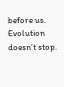before us. Evolution doesn’t stop.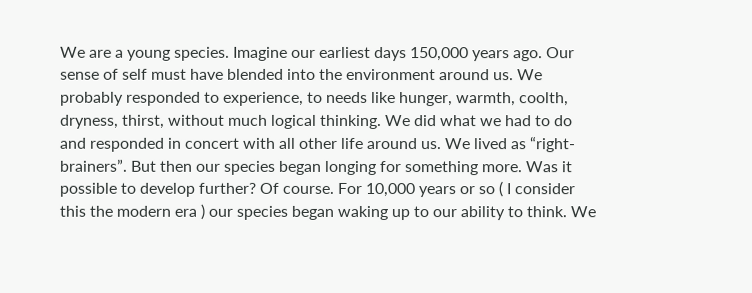We are a young species. Imagine our earliest days 150,000 years ago. Our sense of self must have blended into the environment around us. We probably responded to experience, to needs like hunger, warmth, coolth, dryness, thirst, without much logical thinking. We did what we had to do and responded in concert with all other life around us. We lived as “right-brainers”. But then our species began longing for something more. Was it possible to develop further? Of course. For 10,000 years or so ( I consider this the modern era ) our species began waking up to our ability to think. We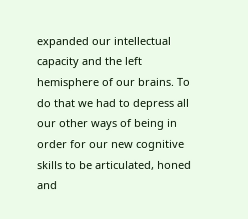expanded our intellectual capacity and the left hemisphere of our brains. To do that we had to depress all our other ways of being in order for our new cognitive skills to be articulated, honed and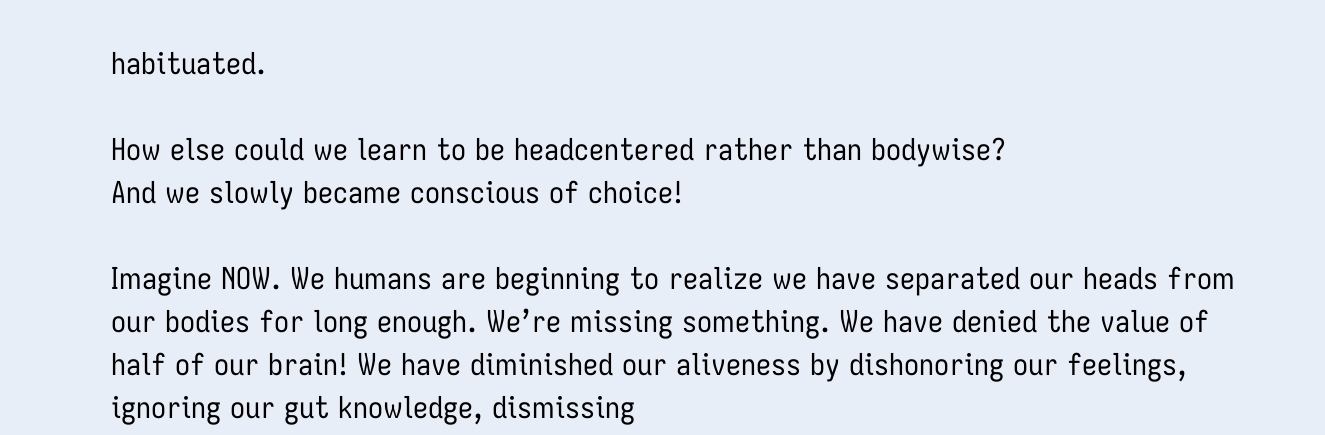habituated.

How else could we learn to be headcentered rather than bodywise?
And we slowly became conscious of choice!

Imagine NOW. We humans are beginning to realize we have separated our heads from our bodies for long enough. We’re missing something. We have denied the value of half of our brain! We have diminished our aliveness by dishonoring our feelings, ignoring our gut knowledge, dismissing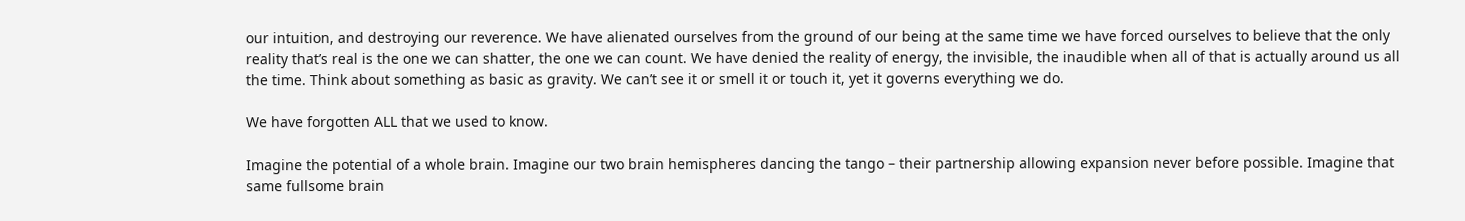our intuition, and destroying our reverence. We have alienated ourselves from the ground of our being at the same time we have forced ourselves to believe that the only reality that’s real is the one we can shatter, the one we can count. We have denied the reality of energy, the invisible, the inaudible when all of that is actually around us all the time. Think about something as basic as gravity. We can’t see it or smell it or touch it, yet it governs everything we do.

We have forgotten ALL that we used to know.

Imagine the potential of a whole brain. Imagine our two brain hemispheres dancing the tango – their partnership allowing expansion never before possible. Imagine that same fullsome brain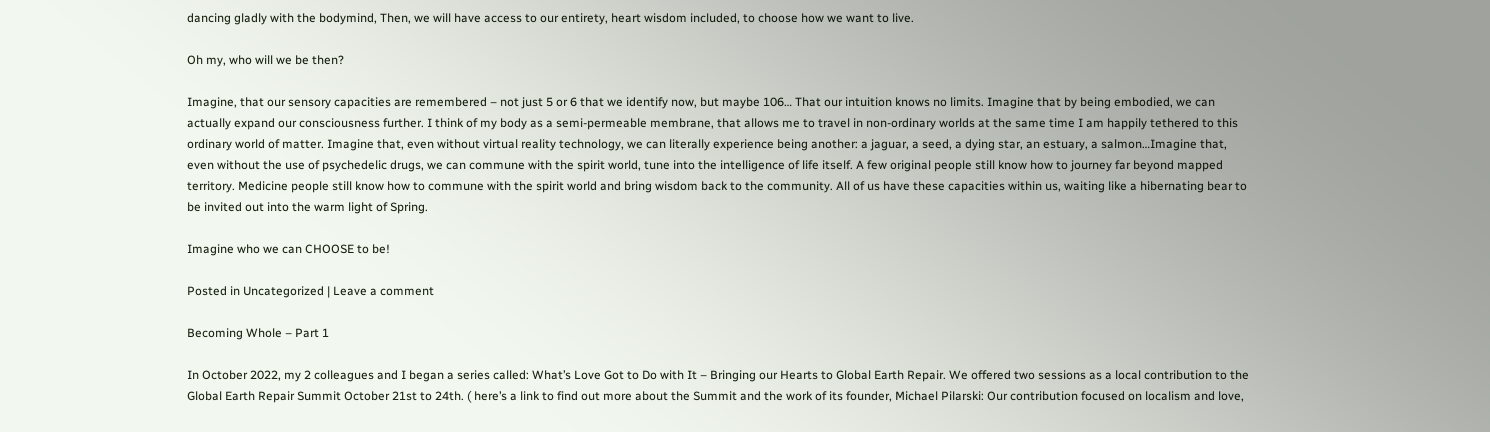dancing gladly with the bodymind, Then, we will have access to our entirety, heart wisdom included, to choose how we want to live.

Oh my, who will we be then?

Imagine, that our sensory capacities are remembered – not just 5 or 6 that we identify now, but maybe 106… That our intuition knows no limits. Imagine that by being embodied, we can actually expand our consciousness further. I think of my body as a semi-permeable membrane, that allows me to travel in non-ordinary worlds at the same time I am happily tethered to this ordinary world of matter. Imagine that, even without virtual reality technology, we can literally experience being another: a jaguar, a seed, a dying star, an estuary, a salmon…Imagine that, even without the use of psychedelic drugs, we can commune with the spirit world, tune into the intelligence of life itself. A few original people still know how to journey far beyond mapped territory. Medicine people still know how to commune with the spirit world and bring wisdom back to the community. All of us have these capacities within us, waiting like a hibernating bear to be invited out into the warm light of Spring.

Imagine who we can CHOOSE to be!

Posted in Uncategorized | Leave a comment

Becoming Whole – Part 1

In October 2022, my 2 colleagues and I began a series called: What’s Love Got to Do with It – Bringing our Hearts to Global Earth Repair. We offered two sessions as a local contribution to the Global Earth Repair Summit October 21st to 24th. ( here’s a link to find out more about the Summit and the work of its founder, Michael Pilarski: Our contribution focused on localism and love,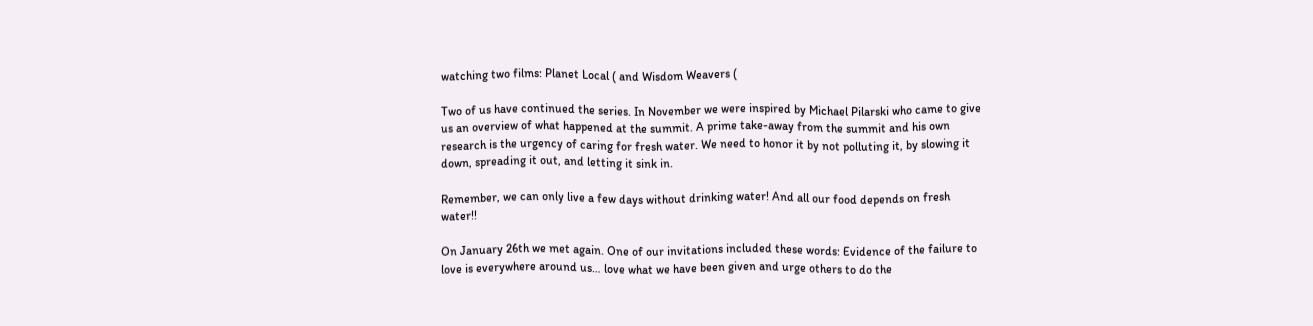watching two films: Planet Local ( and Wisdom Weavers (

Two of us have continued the series. In November we were inspired by Michael Pilarski who came to give us an overview of what happened at the summit. A prime take-away from the summit and his own research is the urgency of caring for fresh water. We need to honor it by not polluting it, by slowing it down, spreading it out, and letting it sink in.

Remember, we can only live a few days without drinking water! And all our food depends on fresh water!!

On January 26th we met again. One of our invitations included these words: Evidence of the failure to love is everywhere around us… love what we have been given and urge others to do the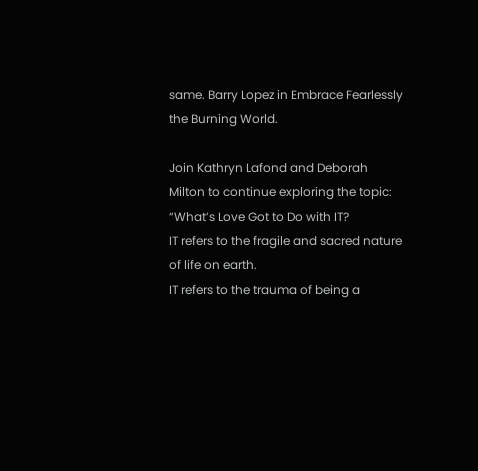same. Barry Lopez in Embrace Fearlessly the Burning World.

Join Kathryn Lafond and Deborah Milton to continue exploring the topic:
“What’s Love Got to Do with IT?
IT refers to the fragile and sacred nature of life on earth.
IT refers to the trauma of being a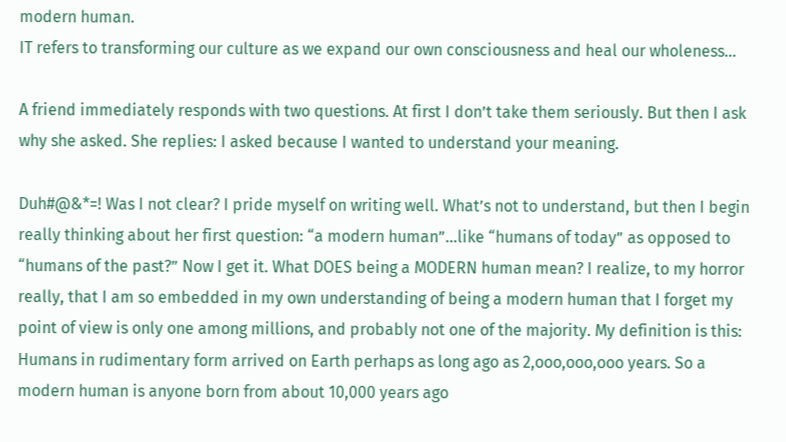modern human.
IT refers to transforming our culture as we expand our own consciousness and heal our wholeness…

A friend immediately responds with two questions. At first I don’t take them seriously. But then I ask why she asked. She replies: I asked because I wanted to understand your meaning.

Duh#@&*=! Was I not clear? I pride myself on writing well. What’s not to understand, but then I begin really thinking about her first question: “a modern human”…like “humans of today” as opposed to “humans of the past?” Now I get it. What DOES being a MODERN human mean? I realize, to my horror really, that I am so embedded in my own understanding of being a modern human that I forget my point of view is only one among millions, and probably not one of the majority. My definition is this: Humans in rudimentary form arrived on Earth perhaps as long ago as 2,ooo,ooo,ooo years. So a modern human is anyone born from about 10,000 years ago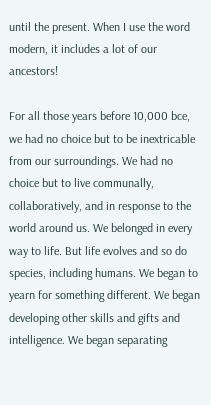until the present. When I use the word modern, it includes a lot of our ancestors!

For all those years before 10,000 bce, we had no choice but to be inextricable from our surroundings. We had no choice but to live communally, collaboratively, and in response to the world around us. We belonged in every way to life. But life evolves and so do species, including humans. We began to yearn for something different. We began developing other skills and gifts and intelligence. We began separating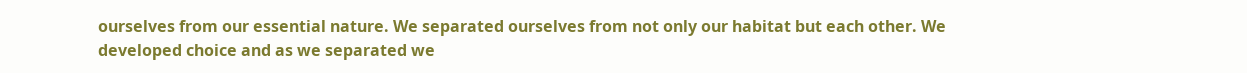ourselves from our essential nature. We separated ourselves from not only our habitat but each other. We developed choice and as we separated we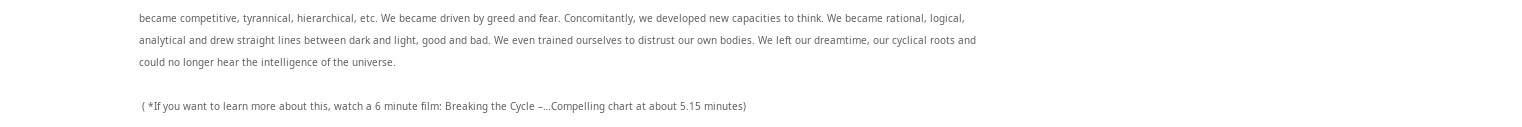became competitive, tyrannical, hierarchical, etc. We became driven by greed and fear. Concomitantly, we developed new capacities to think. We became rational, logical, analytical and drew straight lines between dark and light, good and bad. We even trained ourselves to distrust our own bodies. We left our dreamtime, our cyclical roots and could no longer hear the intelligence of the universe.

 ( *If you want to learn more about this, watch a 6 minute film: Breaking the Cycle –…Compelling chart at about 5.15 minutes)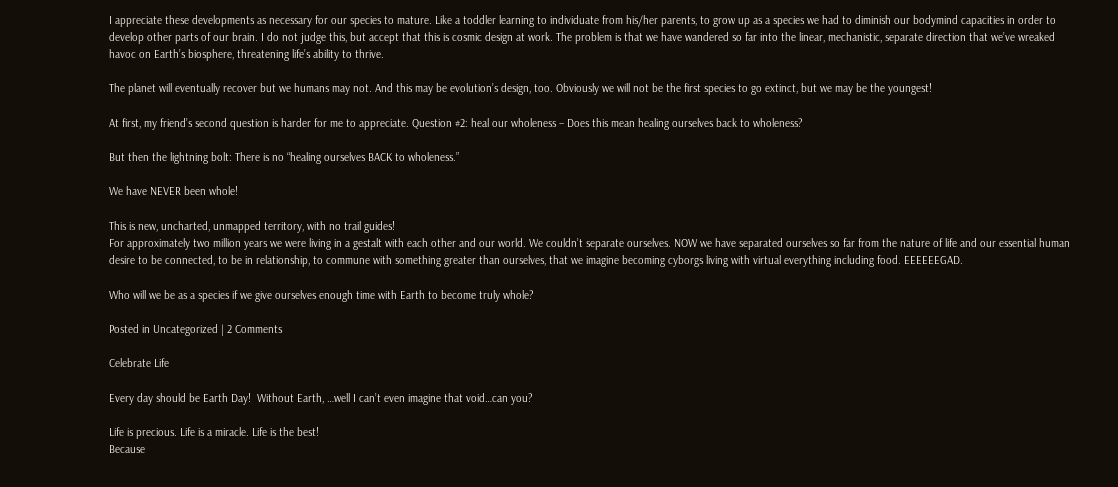I appreciate these developments as necessary for our species to mature. Like a toddler learning to individuate from his/her parents, to grow up as a species we had to diminish our bodymind capacities in order to develop other parts of our brain. I do not judge this, but accept that this is cosmic design at work. The problem is that we have wandered so far into the linear, mechanistic, separate direction that we’ve wreaked havoc on Earth’s biosphere, threatening life’s ability to thrive.

The planet will eventually recover but we humans may not. And this may be evolution’s design, too. Obviously we will not be the first species to go extinct, but we may be the youngest!

At first, my friend’s second question is harder for me to appreciate. Question #2: heal our wholeness – Does this mean healing ourselves back to wholeness?

But then the lightning bolt: There is no “healing ourselves BACK to wholeness.”

We have NEVER been whole!

This is new, uncharted, unmapped territory, with no trail guides!
For approximately two million years we were living in a gestalt with each other and our world. We couldn’t separate ourselves. NOW we have separated ourselves so far from the nature of life and our essential human desire to be connected, to be in relationship, to commune with something greater than ourselves, that we imagine becoming cyborgs living with virtual everything including food. EEEEEEGAD.

Who will we be as a species if we give ourselves enough time with Earth to become truly whole?

Posted in Uncategorized | 2 Comments

Celebrate Life

Every day should be Earth Day!  Without Earth, …well I can’t even imagine that void…can you?

Life is precious. Life is a miracle. Life is the best!
Because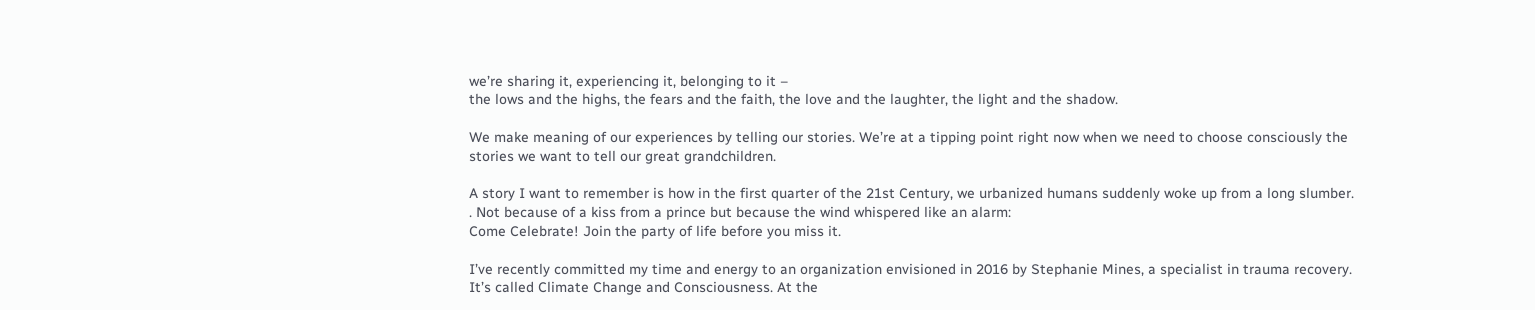we’re sharing it, experiencing it, belonging to it –
the lows and the highs, the fears and the faith, the love and the laughter, the light and the shadow.

We make meaning of our experiences by telling our stories. We’re at a tipping point right now when we need to choose consciously the stories we want to tell our great grandchildren.

A story I want to remember is how in the first quarter of the 21st Century, we urbanized humans suddenly woke up from a long slumber. . Not because of a kiss from a prince but because the wind whispered like an alarm:
Come Celebrate! Join the party of life before you miss it.

I’ve recently committed my time and energy to an organization envisioned in 2016 by Stephanie Mines, a specialist in trauma recovery. It’s called Climate Change and Consciousness. At the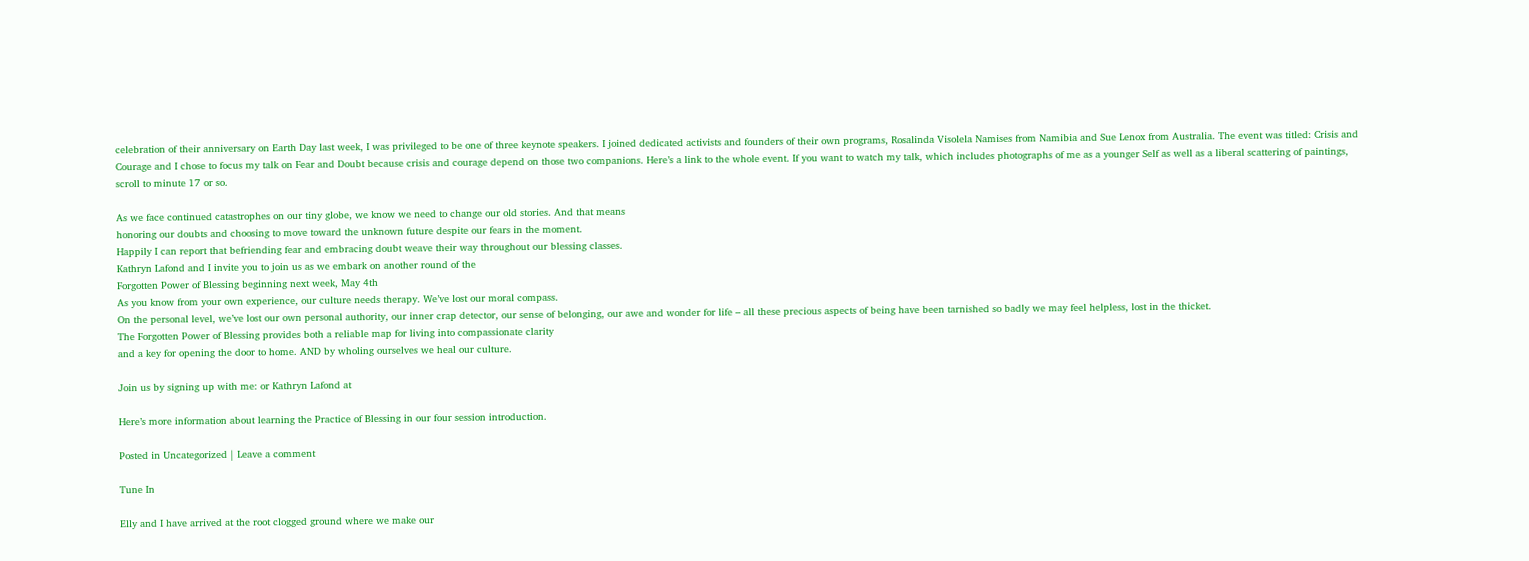celebration of their anniversary on Earth Day last week, I was privileged to be one of three keynote speakers. I joined dedicated activists and founders of their own programs, Rosalinda Visolela Namises from Namibia and Sue Lenox from Australia. The event was titled: Crisis and Courage and I chose to focus my talk on Fear and Doubt because crisis and courage depend on those two companions. Here’s a link to the whole event. If you want to watch my talk, which includes photographs of me as a younger Self as well as a liberal scattering of paintings, scroll to minute 17 or so.

As we face continued catastrophes on our tiny globe, we know we need to change our old stories. And that means
honoring our doubts and choosing to move toward the unknown future despite our fears in the moment.
Happily I can report that befriending fear and embracing doubt weave their way throughout our blessing classes.
Kathryn Lafond and I invite you to join us as we embark on another round of the
Forgotten Power of Blessing beginning next week, May 4th
As you know from your own experience, our culture needs therapy. We’ve lost our moral compass.
On the personal level, we’ve lost our own personal authority, our inner crap detector, our sense of belonging, our awe and wonder for life – all these precious aspects of being have been tarnished so badly we may feel helpless, lost in the thicket.
The Forgotten Power of Blessing provides both a reliable map for living into compassionate clarity
and a key for opening the door to home. AND by wholing ourselves we heal our culture.

Join us by signing up with me: or Kathryn Lafond at

Here’s more information about learning the Practice of Blessing in our four session introduction.

Posted in Uncategorized | Leave a comment

Tune In

Elly and I have arrived at the root clogged ground where we make our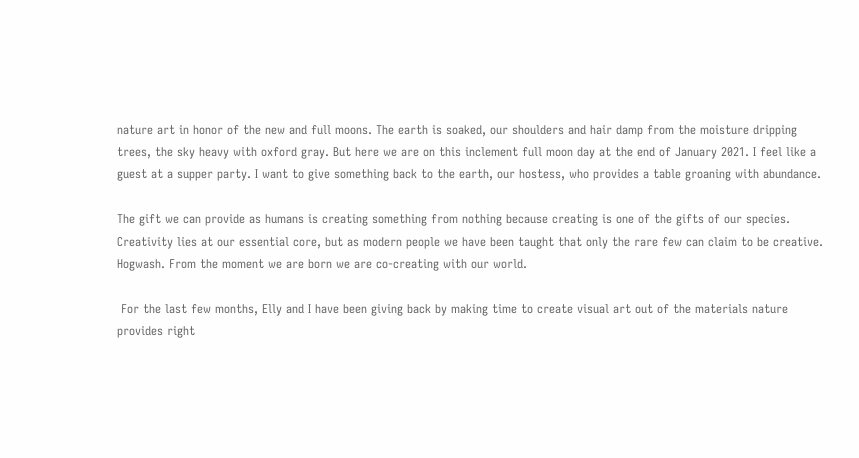nature art in honor of the new and full moons. The earth is soaked, our shoulders and hair damp from the moisture dripping trees, the sky heavy with oxford gray. But here we are on this inclement full moon day at the end of January 2021. I feel like a guest at a supper party. I want to give something back to the earth, our hostess, who provides a table groaning with abundance.

The gift we can provide as humans is creating something from nothing because creating is one of the gifts of our species. Creativity lies at our essential core, but as modern people we have been taught that only the rare few can claim to be creative. Hogwash. From the moment we are born we are co-creating with our world.

 For the last few months, Elly and I have been giving back by making time to create visual art out of the materials nature provides right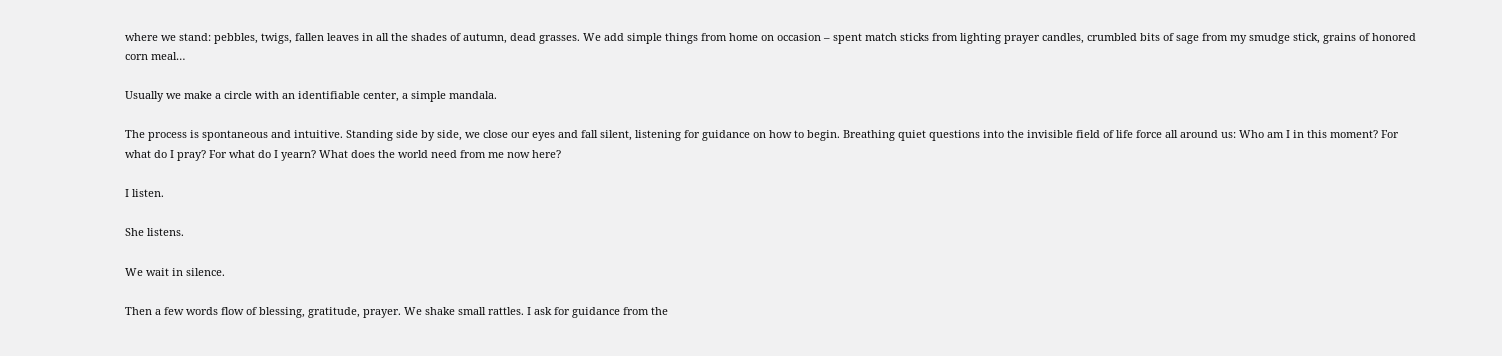where we stand: pebbles, twigs, fallen leaves in all the shades of autumn, dead grasses. We add simple things from home on occasion – spent match sticks from lighting prayer candles, crumbled bits of sage from my smudge stick, grains of honored corn meal…

Usually we make a circle with an identifiable center, a simple mandala.

The process is spontaneous and intuitive. Standing side by side, we close our eyes and fall silent, listening for guidance on how to begin. Breathing quiet questions into the invisible field of life force all around us: Who am I in this moment? For what do I pray? For what do I yearn? What does the world need from me now here?

I listen.

She listens.

We wait in silence.

Then a few words flow of blessing, gratitude, prayer. We shake small rattles. I ask for guidance from the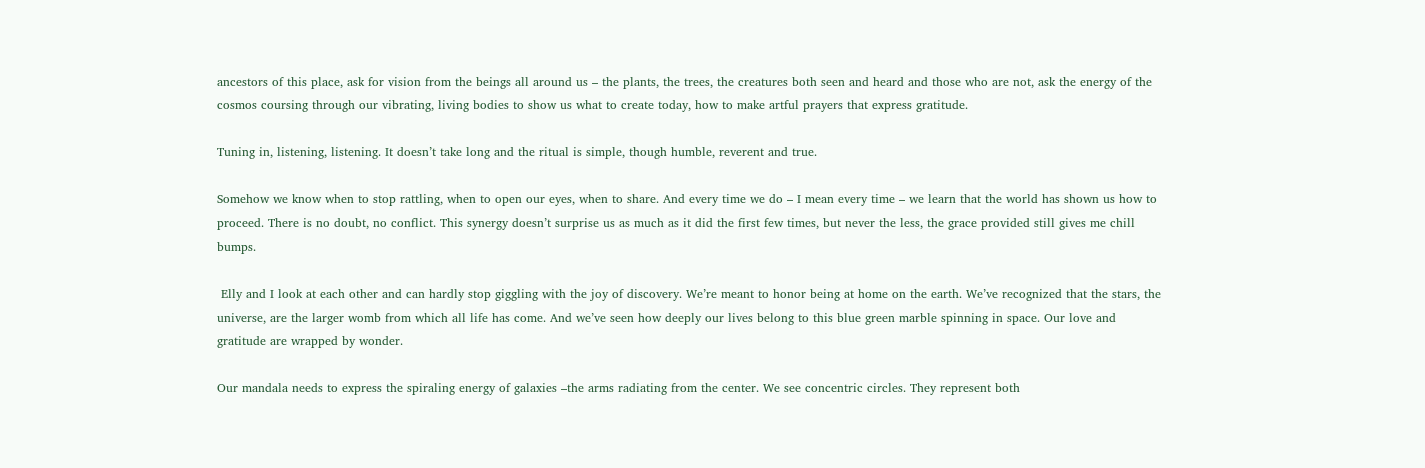ancestors of this place, ask for vision from the beings all around us – the plants, the trees, the creatures both seen and heard and those who are not, ask the energy of the cosmos coursing through our vibrating, living bodies to show us what to create today, how to make artful prayers that express gratitude.

Tuning in, listening, listening. It doesn’t take long and the ritual is simple, though humble, reverent and true.

Somehow we know when to stop rattling, when to open our eyes, when to share. And every time we do – I mean every time – we learn that the world has shown us how to proceed. There is no doubt, no conflict. This synergy doesn’t surprise us as much as it did the first few times, but never the less, the grace provided still gives me chill bumps.

 Elly and I look at each other and can hardly stop giggling with the joy of discovery. We’re meant to honor being at home on the earth. We’ve recognized that the stars, the universe, are the larger womb from which all life has come. And we’ve seen how deeply our lives belong to this blue green marble spinning in space. Our love and gratitude are wrapped by wonder.

Our mandala needs to express the spiraling energy of galaxies –the arms radiating from the center. We see concentric circles. They represent both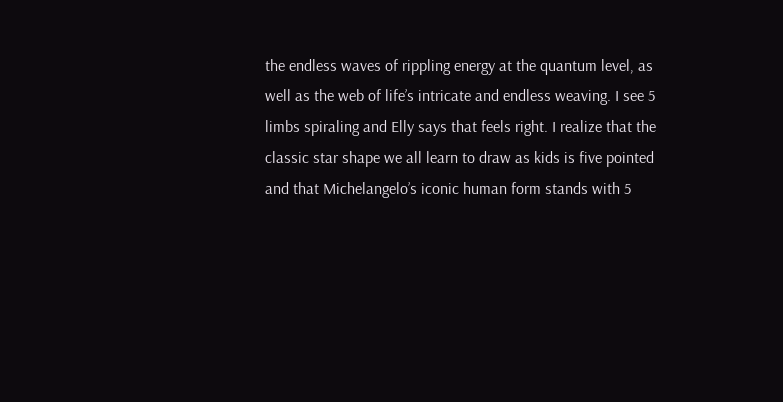the endless waves of rippling energy at the quantum level, as well as the web of life’s intricate and endless weaving. I see 5 limbs spiraling and Elly says that feels right. I realize that the classic star shape we all learn to draw as kids is five pointed and that Michelangelo’s iconic human form stands with 5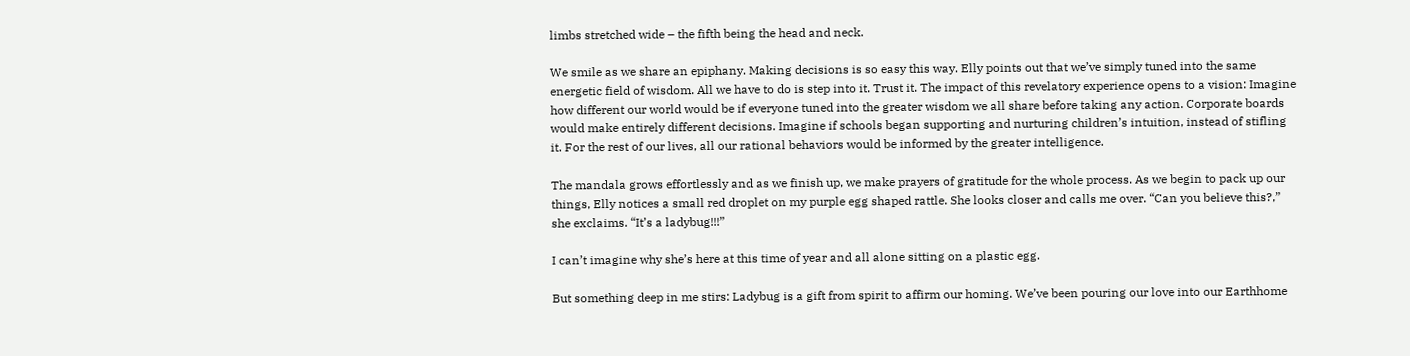limbs stretched wide – the fifth being the head and neck.

We smile as we share an epiphany. Making decisions is so easy this way. Elly points out that we’ve simply tuned into the same energetic field of wisdom. All we have to do is step into it. Trust it. The impact of this revelatory experience opens to a vision: Imagine how different our world would be if everyone tuned into the greater wisdom we all share before taking any action. Corporate boards would make entirely different decisions. Imagine if schools began supporting and nurturing children’s intuition, instead of stifling it. For the rest of our lives, all our rational behaviors would be informed by the greater intelligence.

The mandala grows effortlessly and as we finish up, we make prayers of gratitude for the whole process. As we begin to pack up our things, Elly notices a small red droplet on my purple egg shaped rattle. She looks closer and calls me over. “Can you believe this?,” she exclaims. “It’s a ladybug!!!”

I can’t imagine why she’s here at this time of year and all alone sitting on a plastic egg.

But something deep in me stirs: Ladybug is a gift from spirit to affirm our homing. We’ve been pouring our love into our Earthhome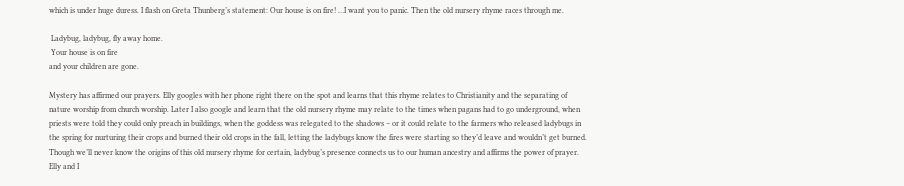which is under huge duress. I flash on Greta Thunberg’s statement: Our house is on fire! …I want you to panic. Then the old nursery rhyme races through me.

 Ladybug, ladybug, fly away home.
 Your house is on fire
and your children are gone.

Mystery has affirmed our prayers. Elly googles with her phone right there on the spot and learns that this rhyme relates to Christianity and the separating of nature worship from church worship. Later I also google and learn that the old nursery rhyme may relate to the times when pagans had to go underground, when priests were told they could only preach in buildings, when the goddess was relegated to the shadows – or it could relate to the farmers who released ladybugs in the spring for nurturing their crops and burned their old crops in the fall, letting the ladybugs know the fires were starting so they’d leave and wouldn’t get burned. Though we’ll never know the origins of this old nursery rhyme for certain, ladybug’s presence connects us to our human ancestry and affirms the power of prayer. Elly and I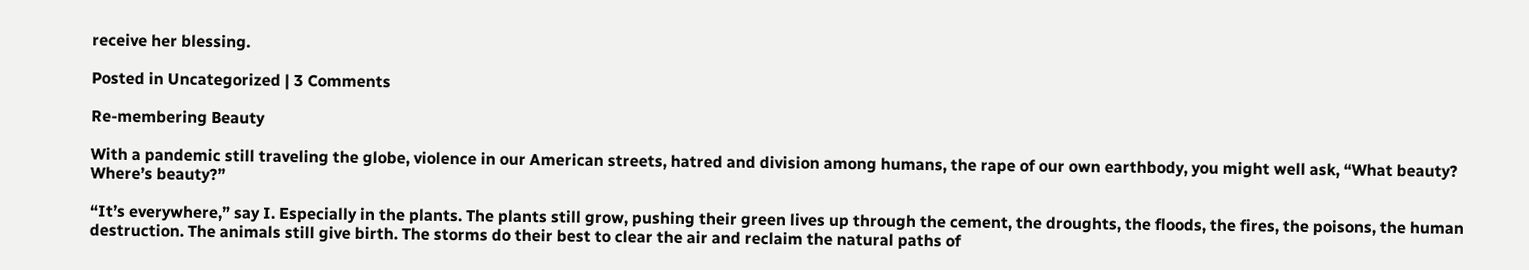receive her blessing.

Posted in Uncategorized | 3 Comments

Re-membering Beauty

With a pandemic still traveling the globe, violence in our American streets, hatred and division among humans, the rape of our own earthbody, you might well ask, “What beauty? Where’s beauty?”

“It’s everywhere,” say I. Especially in the plants. The plants still grow, pushing their green lives up through the cement, the droughts, the floods, the fires, the poisons, the human destruction. The animals still give birth. The storms do their best to clear the air and reclaim the natural paths of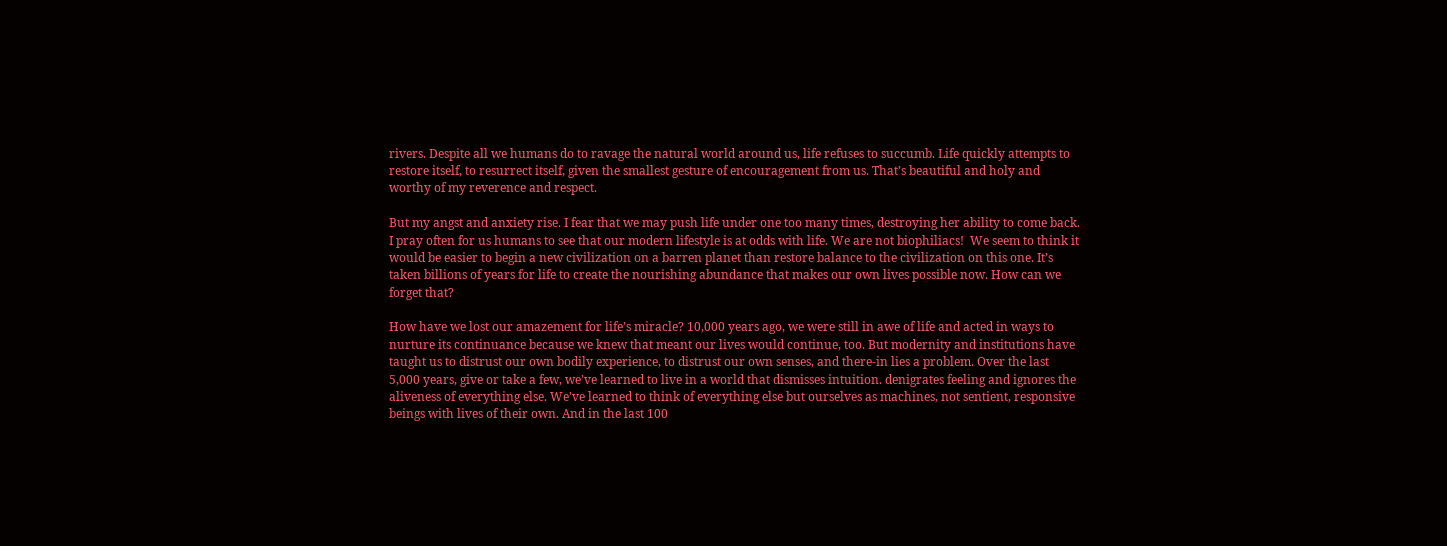rivers. Despite all we humans do to ravage the natural world around us, life refuses to succumb. Life quickly attempts to restore itself, to resurrect itself, given the smallest gesture of encouragement from us. That’s beautiful and holy and worthy of my reverence and respect.

But my angst and anxiety rise. I fear that we may push life under one too many times, destroying her ability to come back. I pray often for us humans to see that our modern lifestyle is at odds with life. We are not biophiliacs!  We seem to think it would be easier to begin a new civilization on a barren planet than restore balance to the civilization on this one. It’s taken billions of years for life to create the nourishing abundance that makes our own lives possible now. How can we forget that?

How have we lost our amazement for life’s miracle? 10,000 years ago, we were still in awe of life and acted in ways to nurture its continuance because we knew that meant our lives would continue, too. But modernity and institutions have taught us to distrust our own bodily experience, to distrust our own senses, and there-in lies a problem. Over the last 5,000 years, give or take a few, we’ve learned to live in a world that dismisses intuition. denigrates feeling and ignores the aliveness of everything else. We’ve learned to think of everything else but ourselves as machines, not sentient, responsive beings with lives of their own. And in the last 100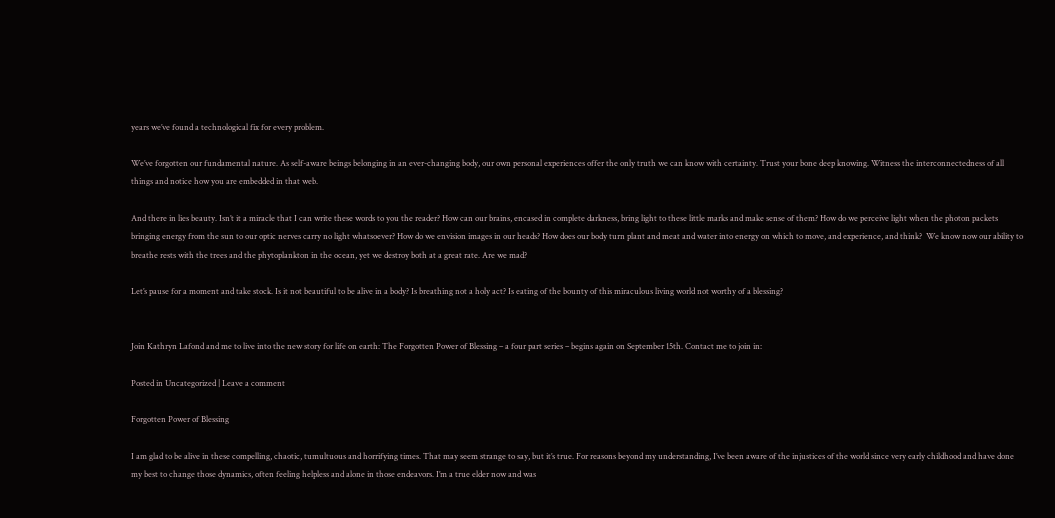years we’ve found a technological fix for every problem.

We’ve forgotten our fundamental nature. As self-aware beings belonging in an ever-changing body, our own personal experiences offer the only truth we can know with certainty. Trust your bone deep knowing. Witness the interconnectedness of all things and notice how you are embedded in that web.

And there in lies beauty. Isn’t it a miracle that I can write these words to you the reader? How can our brains, encased in complete darkness, bring light to these little marks and make sense of them? How do we perceive light when the photon packets bringing energy from the sun to our optic nerves carry no light whatsoever? How do we envision images in our heads? How does our body turn plant and meat and water into energy on which to move, and experience, and think?  We know now our ability to breathe rests with the trees and the phytoplankton in the ocean, yet we destroy both at a great rate. Are we mad?

Let’s pause for a moment and take stock. Is it not beautiful to be alive in a body? Is breathing not a holy act? Is eating of the bounty of this miraculous living world not worthy of a blessing?


Join Kathryn Lafond and me to live into the new story for life on earth: The Forgotten Power of Blessing – a four part series – begins again on September 15th. Contact me to join in:

Posted in Uncategorized | Leave a comment

Forgotten Power of Blessing

I am glad to be alive in these compelling, chaotic, tumultuous and horrifying times. That may seem strange to say, but it’s true. For reasons beyond my understanding, I’ve been aware of the injustices of the world since very early childhood and have done my best to change those dynamics, often feeling helpless and alone in those endeavors. I’m a true elder now and was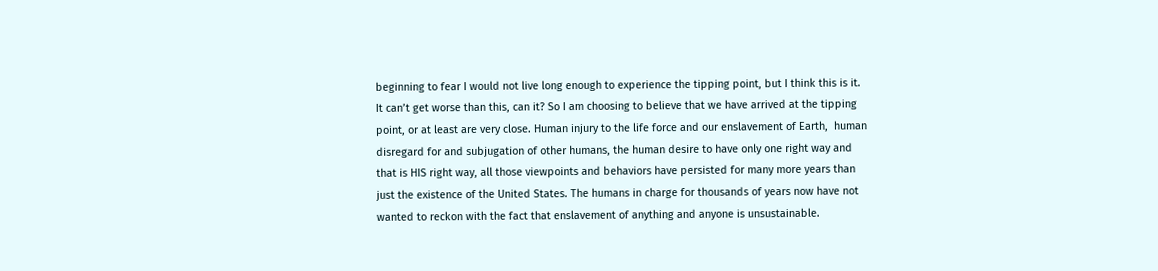beginning to fear I would not live long enough to experience the tipping point, but I think this is it. It can’t get worse than this, can it? So I am choosing to believe that we have arrived at the tipping point, or at least are very close. Human injury to the life force and our enslavement of Earth,  human disregard for and subjugation of other humans, the human desire to have only one right way and that is HIS right way, all those viewpoints and behaviors have persisted for many more years than just the existence of the United States. The humans in charge for thousands of years now have not wanted to reckon with the fact that enslavement of anything and anyone is unsustainable.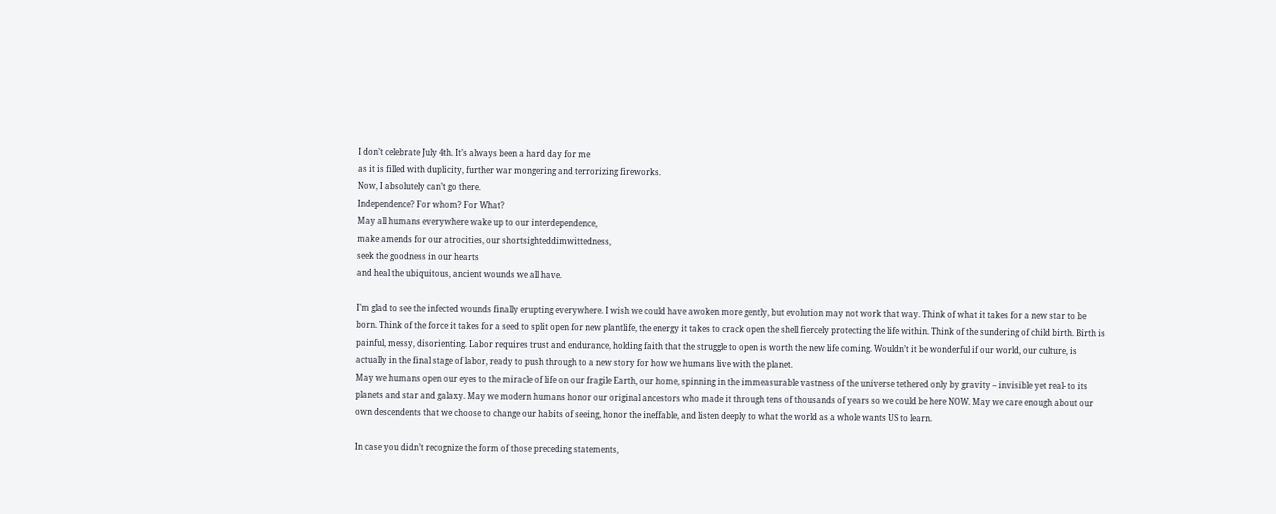I don’t celebrate July 4th. It’s always been a hard day for me
as it is filled with duplicity, further war mongering and terrorizing fireworks.
Now, I absolutely can’t go there.
Independence? For whom? For What?
May all humans everywhere wake up to our interdependence,
make amends for our atrocities, our shortsighteddimwittedness,
seek the goodness in our hearts
and heal the ubiquitous, ancient wounds we all have.

I’m glad to see the infected wounds finally erupting everywhere. I wish we could have awoken more gently, but evolution may not work that way. Think of what it takes for a new star to be born. Think of the force it takes for a seed to split open for new plantlife, the energy it takes to crack open the shell fiercely protecting the life within. Think of the sundering of child birth. Birth is painful, messy, disorienting. Labor requires trust and endurance, holding faith that the struggle to open is worth the new life coming. Wouldn’t it be wonderful if our world, our culture, is actually in the final stage of labor, ready to push through to a new story for how we humans live with the planet.
May we humans open our eyes to the miracle of life on our fragile Earth, our home, spinning in the immeasurable vastness of the universe tethered only by gravity – invisible yet real- to its planets and star and galaxy. May we modern humans honor our original ancestors who made it through tens of thousands of years so we could be here NOW. May we care enough about our own descendents that we choose to change our habits of seeing, honor the ineffable, and listen deeply to what the world as a whole wants US to learn.

In case you didn’t recognize the form of those preceding statements,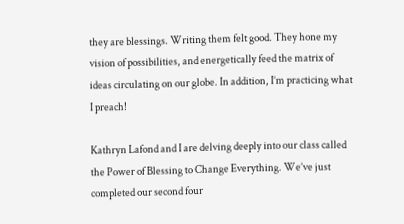they are blessings. Writing them felt good. They hone my vision of possibilities, and energetically feed the matrix of ideas circulating on our globe. In addition, I’m practicing what I preach!

Kathryn Lafond and I are delving deeply into our class called the Power of Blessing to Change Everything. We’ve just completed our second four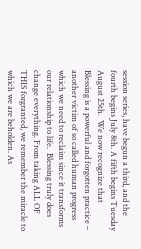session series, have begun a third, and the fourth begins July 8th. A fifth begins Tuesday August 25th.  We now recognize that Blessing is a powerful and forgotten practice – another victim of so called human progress which we need to reclaim since it transforms our relationship to life.  Blessing truly does change everything. From taking ALL OF THIS forgranted, we remember the miracle to which we are beholden. As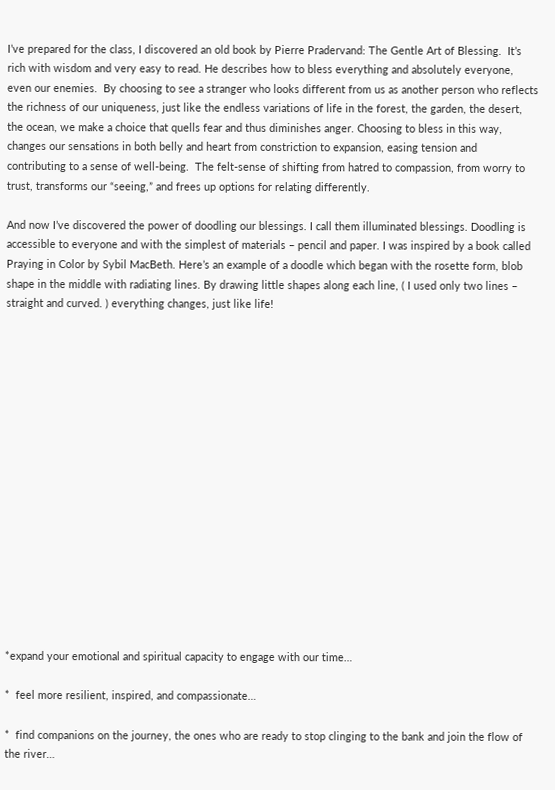I’ve prepared for the class, I discovered an old book by Pierre Pradervand: The Gentle Art of Blessing.  It’s rich with wisdom and very easy to read. He describes how to bless everything and absolutely everyone, even our enemies.  By choosing to see a stranger who looks different from us as another person who reflects the richness of our uniqueness, just like the endless variations of life in the forest, the garden, the desert, the ocean, we make a choice that quells fear and thus diminishes anger. Choosing to bless in this way, changes our sensations in both belly and heart from constriction to expansion, easing tension and contributing to a sense of well-being.  The felt-sense of shifting from hatred to compassion, from worry to trust, transforms our “seeing,” and frees up options for relating differently.

And now I’ve discovered the power of doodling our blessings. I call them illuminated blessings. Doodling is accessible to everyone and with the simplest of materials – pencil and paper. I was inspired by a book called Praying in Color by Sybil MacBeth. Here’s an example of a doodle which began with the rosette form, blob shape in the middle with radiating lines. By drawing little shapes along each line, ( I used only two lines – straight and curved. ) everything changes, just like life!

















*expand your emotional and spiritual capacity to engage with our time…

*  feel more resilient, inspired, and compassionate…

*  find companions on the journey, the ones who are ready to stop clinging to the bank and join the flow of the river…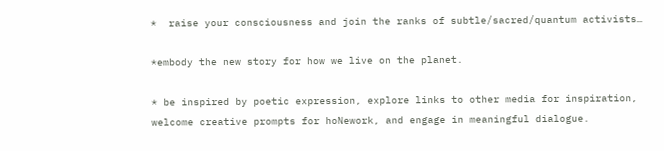*  raise your consciousness and join the ranks of subtle/sacred/quantum activists…

*embody the new story for how we live on the planet.

* be inspired by poetic expression, explore links to other media for inspiration, welcome creative prompts for hoNework, and engage in meaningful dialogue.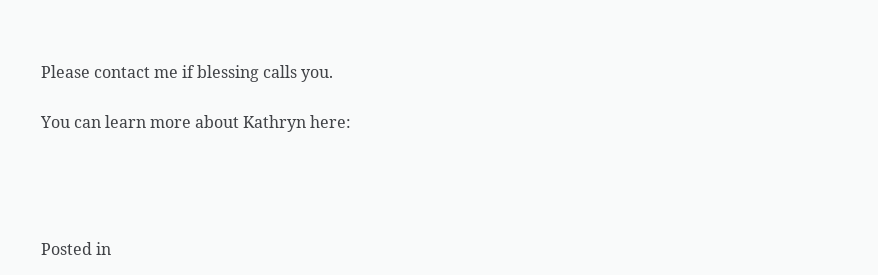Please contact me if blessing calls you.

You can learn more about Kathryn here:




Posted in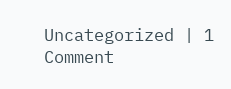Uncategorized | 1 Comment